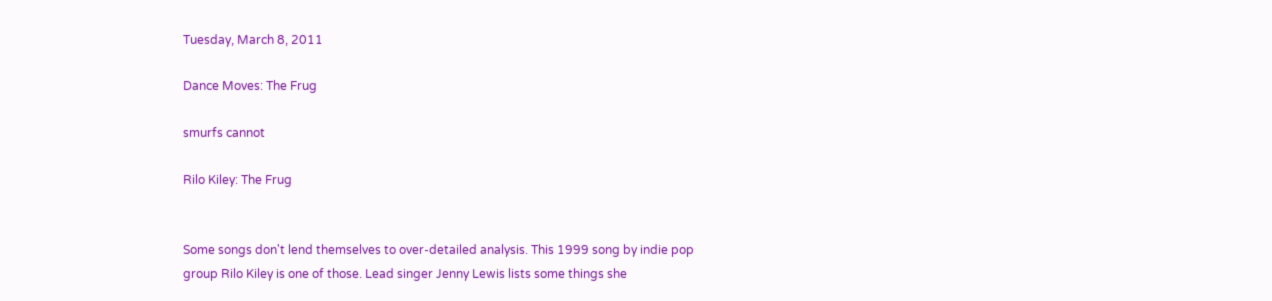Tuesday, March 8, 2011

Dance Moves: The Frug

smurfs cannot

Rilo Kiley: The Frug


Some songs don't lend themselves to over-detailed analysis. This 1999 song by indie pop group Rilo Kiley is one of those. Lead singer Jenny Lewis lists some things she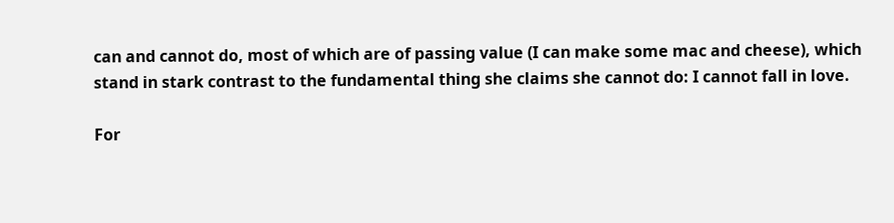can and cannot do, most of which are of passing value (I can make some mac and cheese), which stand in stark contrast to the fundamental thing she claims she cannot do: I cannot fall in love.

For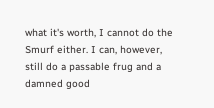what it's worth, I cannot do the Smurf either. I can, however, still do a passable frug and a damned good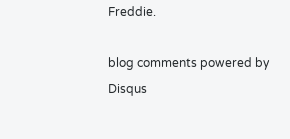Freddie.

blog comments powered by Disqus